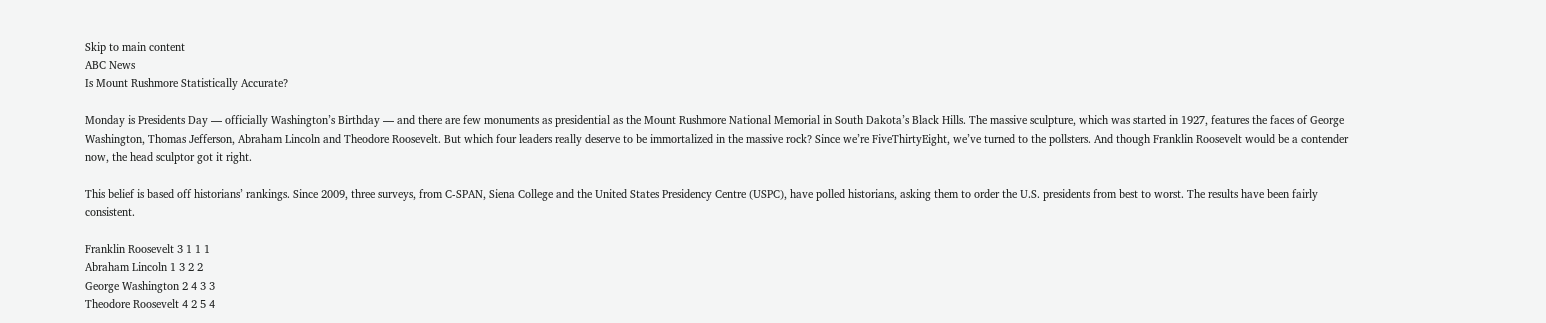Skip to main content
ABC News
Is Mount Rushmore Statistically Accurate?

Monday is Presidents Day — officially Washington’s Birthday — and there are few monuments as presidential as the Mount Rushmore National Memorial in South Dakota’s Black Hills. The massive sculpture, which was started in 1927, features the faces of George Washington, Thomas Jefferson, Abraham Lincoln and Theodore Roosevelt. But which four leaders really deserve to be immortalized in the massive rock? Since we’re FiveThirtyEight, we’ve turned to the pollsters. And though Franklin Roosevelt would be a contender now, the head sculptor got it right.

This belief is based off historians’ rankings. Since 2009, three surveys, from C-SPAN, Siena College and the United States Presidency Centre (USPC), have polled historians, asking them to order the U.S. presidents from best to worst. The results have been fairly consistent.

Franklin Roosevelt 3 1 1 1
Abraham Lincoln 1 3 2 2
George Washington 2 4 3 3
Theodore Roosevelt 4 2 5 4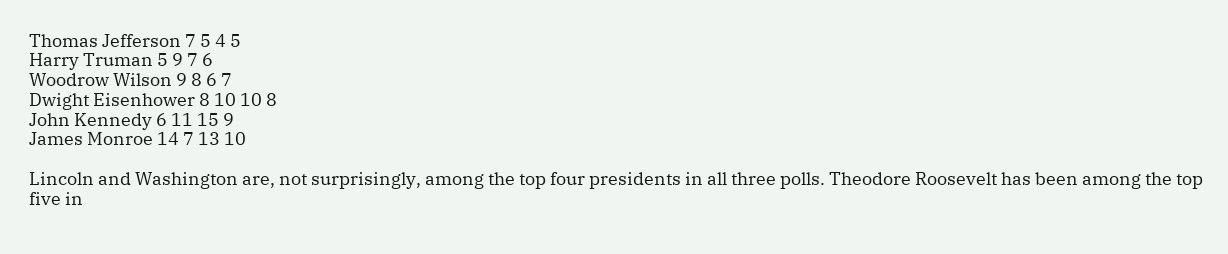Thomas Jefferson 7 5 4 5
Harry Truman 5 9 7 6
Woodrow Wilson 9 8 6 7
Dwight Eisenhower 8 10 10 8
John Kennedy 6 11 15 9
James Monroe 14 7 13 10

Lincoln and Washington are, not surprisingly, among the top four presidents in all three polls. Theodore Roosevelt has been among the top five in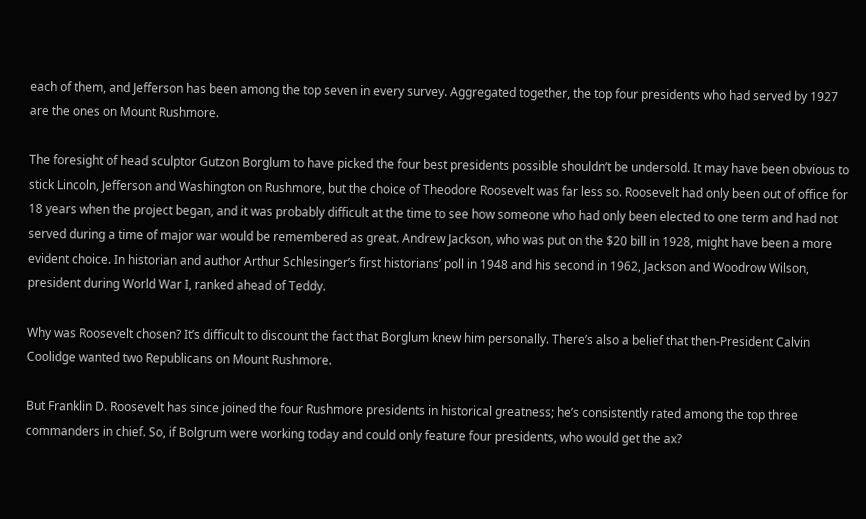each of them, and Jefferson has been among the top seven in every survey. Aggregated together, the top four presidents who had served by 1927 are the ones on Mount Rushmore.

The foresight of head sculptor Gutzon Borglum to have picked the four best presidents possible shouldn’t be undersold. It may have been obvious to stick Lincoln, Jefferson and Washington on Rushmore, but the choice of Theodore Roosevelt was far less so. Roosevelt had only been out of office for 18 years when the project began, and it was probably difficult at the time to see how someone who had only been elected to one term and had not served during a time of major war would be remembered as great. Andrew Jackson, who was put on the $20 bill in 1928, might have been a more evident choice. In historian and author Arthur Schlesinger’s first historians’ poll in 1948 and his second in 1962, Jackson and Woodrow Wilson, president during World War I, ranked ahead of Teddy.

Why was Roosevelt chosen? It’s difficult to discount the fact that Borglum knew him personally. There’s also a belief that then-President Calvin Coolidge wanted two Republicans on Mount Rushmore.

But Franklin D. Roosevelt has since joined the four Rushmore presidents in historical greatness; he’s consistently rated among the top three commanders in chief. So, if Bolgrum were working today and could only feature four presidents, who would get the ax?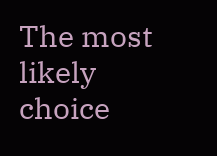The most likely choice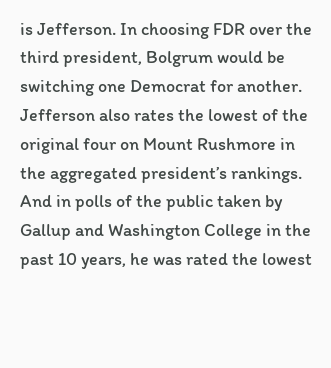is Jefferson. In choosing FDR over the third president, Bolgrum would be switching one Democrat for another. Jefferson also rates the lowest of the original four on Mount Rushmore in the aggregated president’s rankings. And in polls of the public taken by Gallup and Washington College in the past 10 years, he was rated the lowest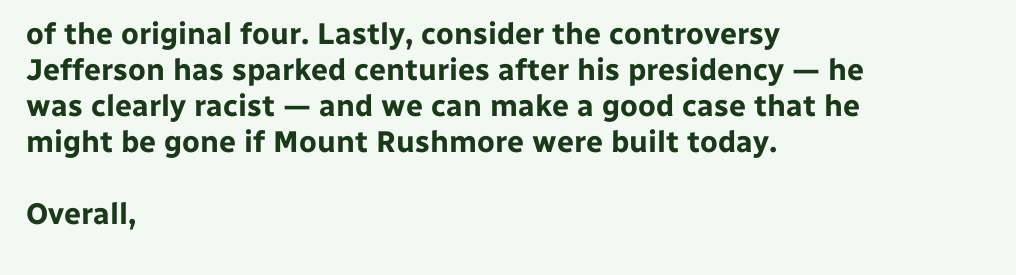of the original four. Lastly, consider the controversy Jefferson has sparked centuries after his presidency — he was clearly racist — and we can make a good case that he might be gone if Mount Rushmore were built today.

Overall,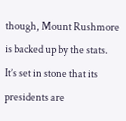though, Mount Rushmore is backed up by the stats. It’s set in stone that its presidents are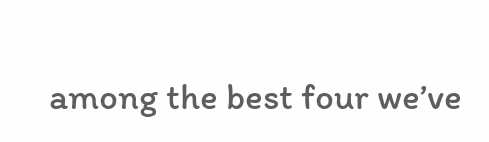among the best four we’ve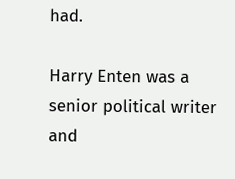had.

Harry Enten was a senior political writer and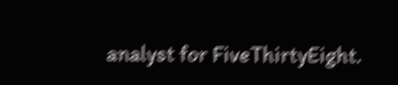analyst for FiveThirtyEight.